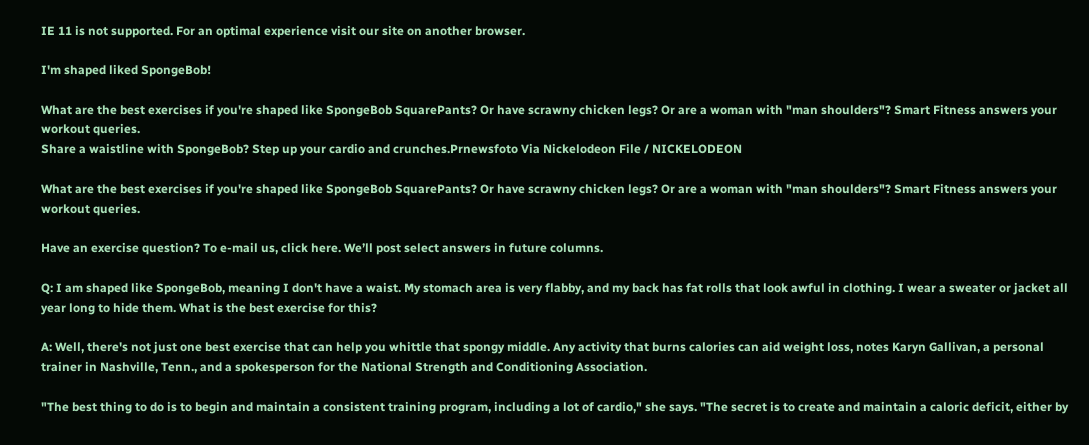IE 11 is not supported. For an optimal experience visit our site on another browser.

I'm shaped liked SpongeBob!

What are the best exercises if you're shaped like SpongeBob SquarePants? Or have scrawny chicken legs? Or are a woman with "man shoulders"? Smart Fitness answers your workout queries.
Share a waistline with SpongeBob? Step up your cardio and crunches.Prnewsfoto Via Nickelodeon File / NICKELODEON

What are the best exercises if you're shaped like SpongeBob SquarePants? Or have scrawny chicken legs? Or are a woman with "man shoulders"? Smart Fitness answers your workout queries.

Have an exercise question? To e-mail us, click here. We’ll post select answers in future columns.

Q: I am shaped like SpongeBob, meaning I don't have a waist. My stomach area is very flabby, and my back has fat rolls that look awful in clothing. I wear a sweater or jacket all year long to hide them. What is the best exercise for this?

A: Well, there's not just one best exercise that can help you whittle that spongy middle. Any activity that burns calories can aid weight loss, notes Karyn Gallivan, a personal trainer in Nashville, Tenn., and a spokesperson for the National Strength and Conditioning Association.

"The best thing to do is to begin and maintain a consistent training program, including a lot of cardio," she says. "The secret is to create and maintain a caloric deficit, either by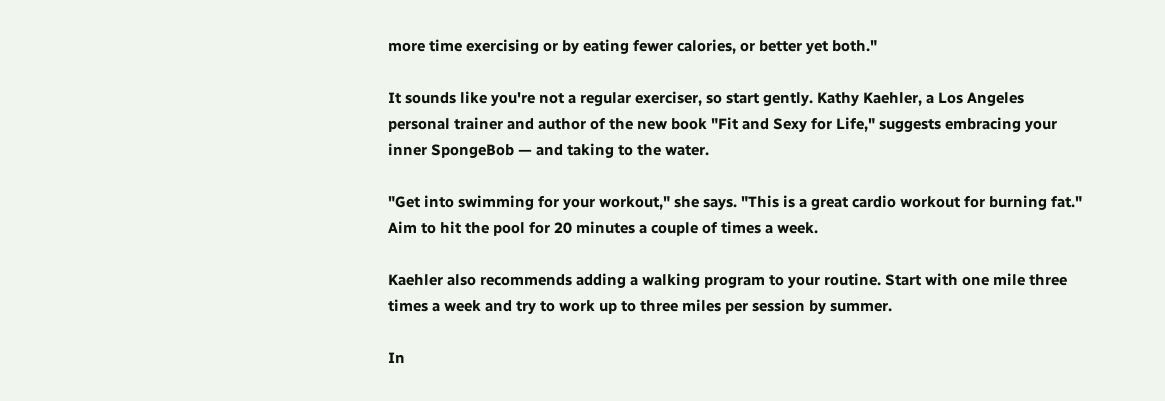more time exercising or by eating fewer calories, or better yet both."

It sounds like you're not a regular exerciser, so start gently. Kathy Kaehler, a Los Angeles personal trainer and author of the new book "Fit and Sexy for Life," suggests embracing your inner SpongeBob — and taking to the water.

"Get into swimming for your workout," she says. "This is a great cardio workout for burning fat." Aim to hit the pool for 20 minutes a couple of times a week.

Kaehler also recommends adding a walking program to your routine. Start with one mile three times a week and try to work up to three miles per session by summer.

In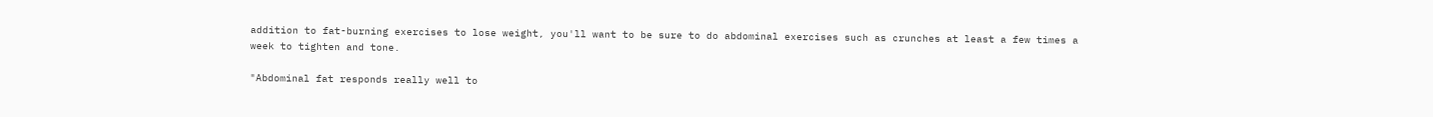addition to fat-burning exercises to lose weight, you'll want to be sure to do abdominal exercises such as crunches at least a few times a week to tighten and tone.

"Abdominal fat responds really well to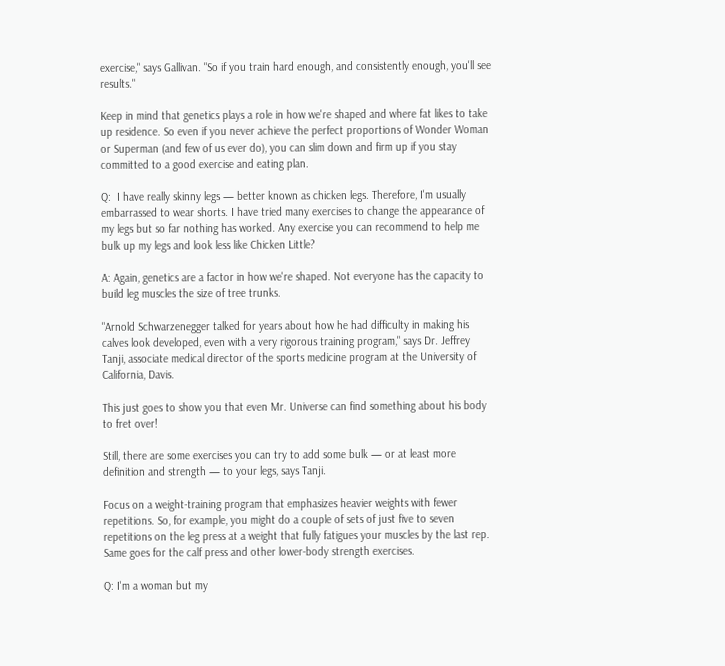exercise," says Gallivan. "So if you train hard enough, and consistently enough, you'll see results."

Keep in mind that genetics plays a role in how we're shaped and where fat likes to take up residence. So even if you never achieve the perfect proportions of Wonder Woman or Superman (and few of us ever do), you can slim down and firm up if you stay committed to a good exercise and eating plan.

Q:  I have really skinny legs — better known as chicken legs. Therefore, I'm usually embarrassed to wear shorts. I have tried many exercises to change the appearance of my legs but so far nothing has worked. Any exercise you can recommend to help me bulk up my legs and look less like Chicken Little?

A: Again, genetics are a factor in how we're shaped. Not everyone has the capacity to build leg muscles the size of tree trunks.

"Arnold Schwarzenegger talked for years about how he had difficulty in making his calves look developed, even with a very rigorous training program," says Dr. Jeffrey Tanji, associate medical director of the sports medicine program at the University of California, Davis.

This just goes to show you that even Mr. Universe can find something about his body to fret over!

Still, there are some exercises you can try to add some bulk — or at least more definition and strength — to your legs, says Tanji.

Focus on a weight-training program that emphasizes heavier weights with fewer repetitions. So, for example, you might do a couple of sets of just five to seven repetitions on the leg press at a weight that fully fatigues your muscles by the last rep. Same goes for the calf press and other lower-body strength exercises.

Q: I'm a woman but my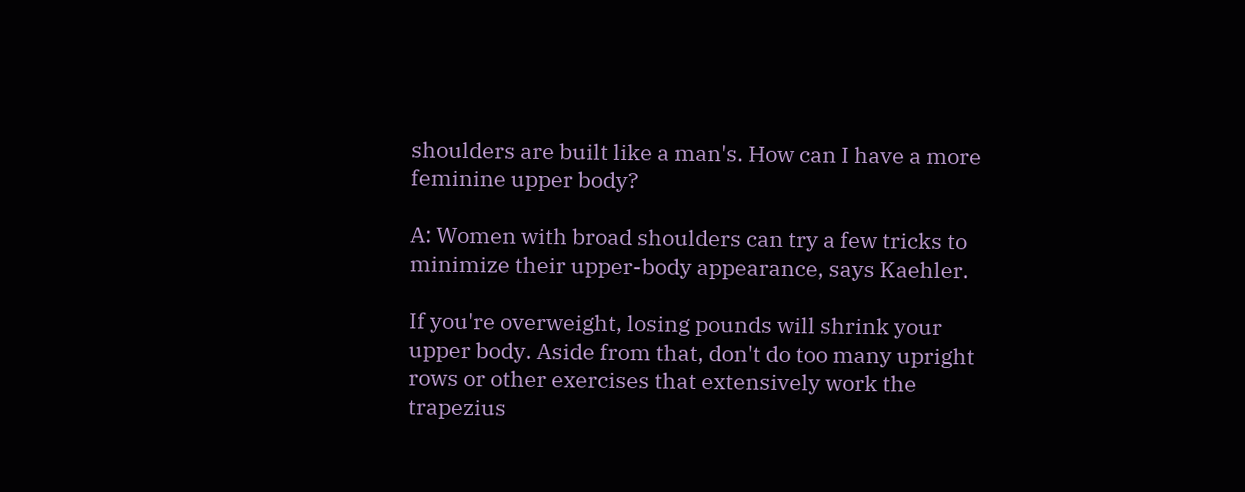shoulders are built like a man's. How can I have a more feminine upper body?

A: Women with broad shoulders can try a few tricks to minimize their upper-body appearance, says Kaehler.

If you're overweight, losing pounds will shrink your upper body. Aside from that, don't do too many upright rows or other exercises that extensively work the trapezius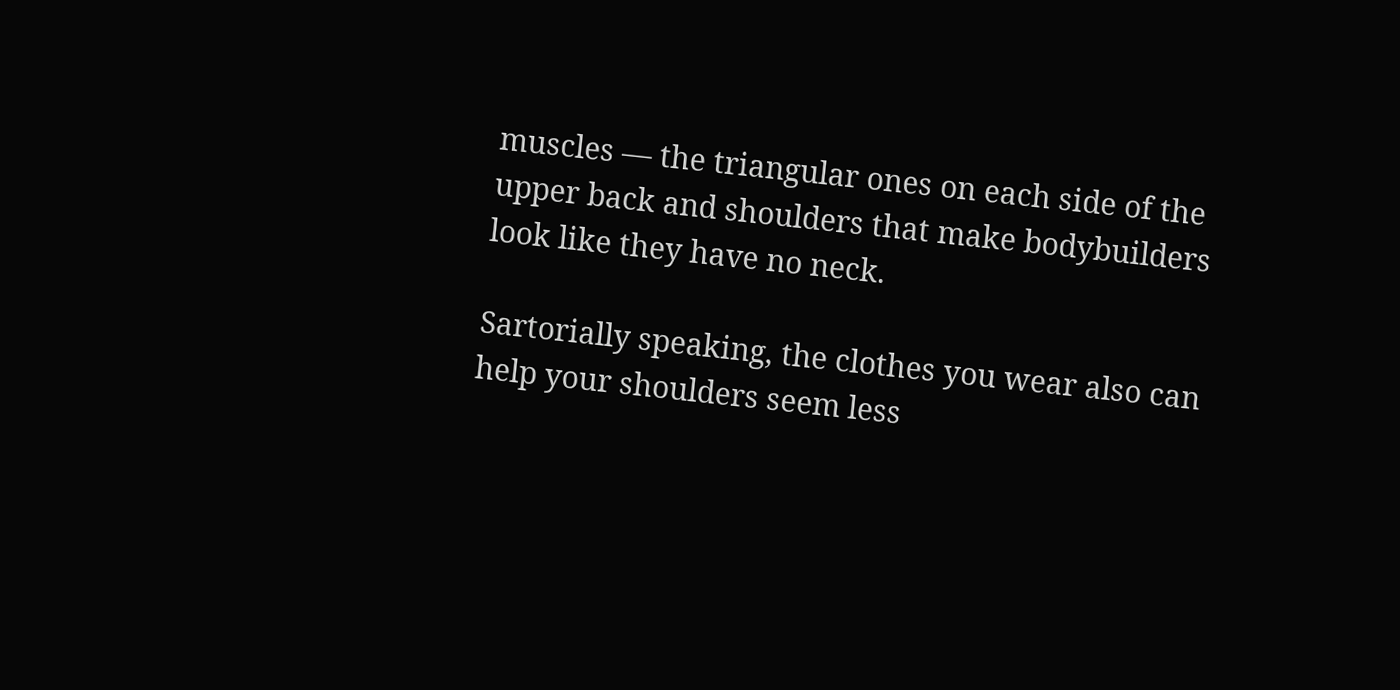muscles — the triangular ones on each side of the upper back and shoulders that make bodybuilders look like they have no neck.

Sartorially speaking, the clothes you wear also can help your shoulders seem less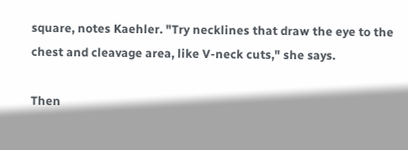square, notes Kaehler. "Try necklines that draw the eye to the chest and cleavage area, like V-neck cuts," she says.

Then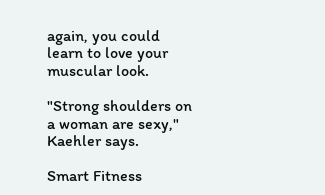again, you could learn to love your muscular look.

"Strong shoulders on a woman are sexy," Kaehler says.

Smart Fitness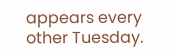appears every other Tuesday.